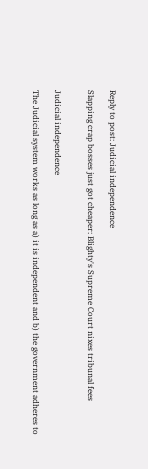Reply to post: Judicial independence

Slapping crap bosses just got cheaper: Blighty's Supreme Court nixes tribunal fees


Judicial independence

The Judicial system works as long as a) it is independent and b) the government adheres to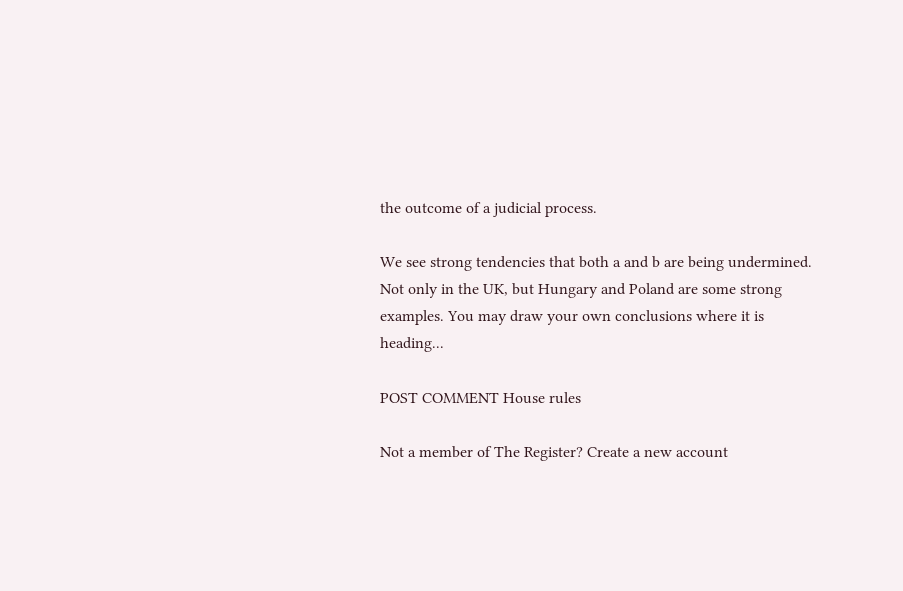the outcome of a judicial process.

We see strong tendencies that both a and b are being undermined. Not only in the UK, but Hungary and Poland are some strong examples. You may draw your own conclusions where it is heading...

POST COMMENT House rules

Not a member of The Register? Create a new account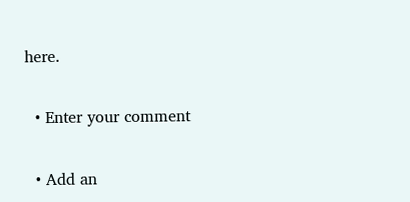here.

  • Enter your comment

  • Add an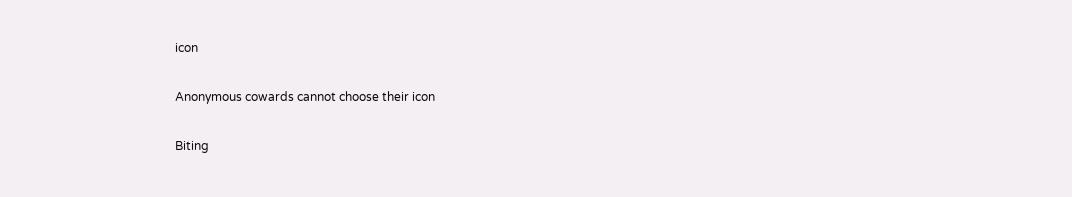icon

Anonymous cowards cannot choose their icon

Biting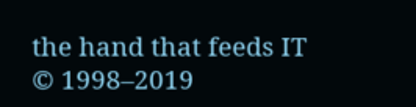the hand that feeds IT © 1998–2019